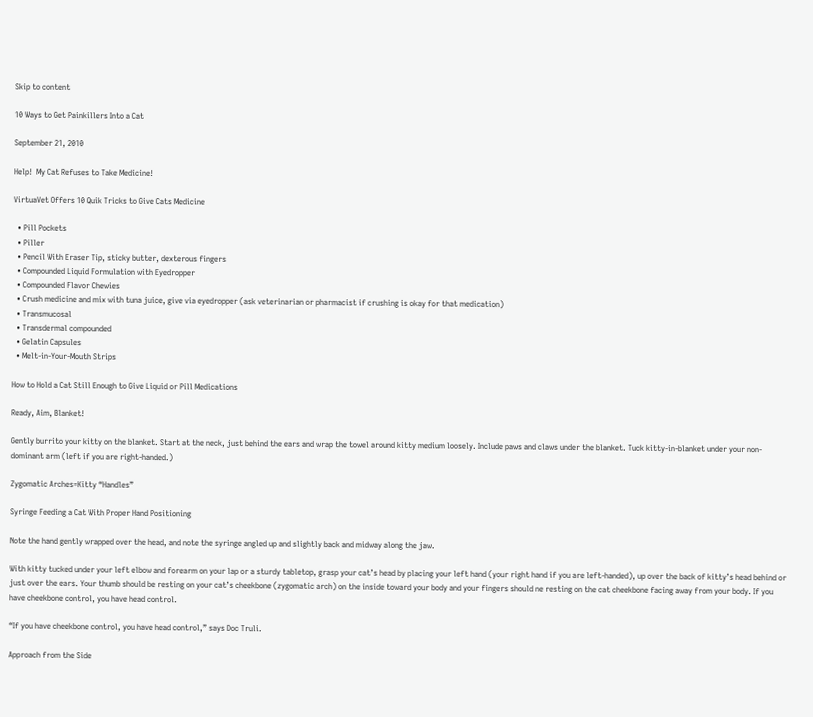Skip to content

10 Ways to Get Painkillers Into a Cat

September 21, 2010

Help!  My Cat Refuses to Take Medicine!

VirtuaVet Offers 10 Quik Tricks to Give Cats Medicine

  • Pill Pockets
  • Piller
  • Pencil With Eraser Tip, sticky butter, dexterous fingers
  • Compounded Liquid Formulation with Eyedropper
  • Compounded Flavor Chewies
  • Crush medicine and mix with tuna juice, give via eyedropper (ask veterinarian or pharmacist if crushing is okay for that medication)
  • Transmucosal
  • Transdermal compounded
  • Gelatin Capsules
  • Melt-in-Your-Mouth Strips

How to Hold a Cat Still Enough to Give Liquid or Pill Medications

Ready, Aim, Blanket!

Gently burrito your kitty on the blanket. Start at the neck, just behind the ears and wrap the towel around kitty medium loosely. Include paws and claws under the blanket. Tuck kitty-in-blanket under your non-dominant arm (left if you are right-handed.)

Zygomatic Arches=Kitty “Handles”

Syringe Feeding a Cat With Proper Hand Positioning

Note the hand gently wrapped over the head, and note the syringe angled up and slightly back and midway along the jaw.

With kitty tucked under your left elbow and forearm on your lap or a sturdy tabletop, grasp your cat’s head by placing your left hand (your right hand if you are left-handed), up over the back of kitty’s head behind or just over the ears. Your thumb should be resting on your cat’s cheekbone (zygomatic arch) on the inside toward your body and your fingers should ne resting on the cat cheekbone facing away from your body. If you have cheekbone control, you have head control.

“If you have cheekbone control, you have head control,” says Doc Truli.

Approach from the Side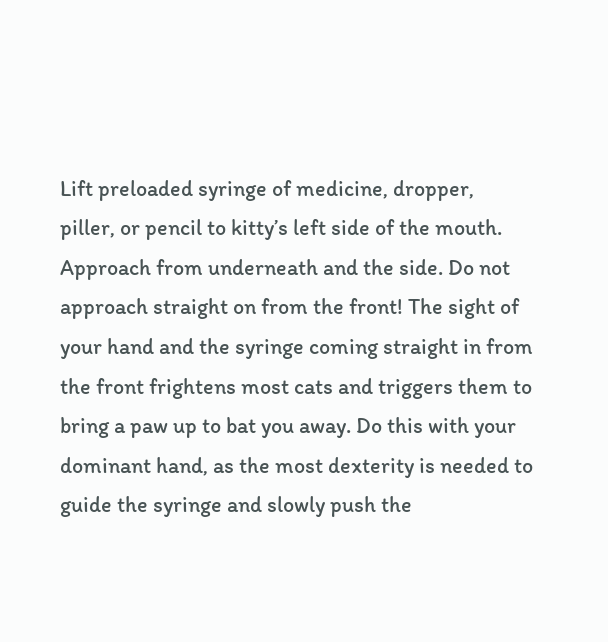Lift preloaded syringe of medicine, dropper, piller, or pencil to kitty’s left side of the mouth. Approach from underneath and the side. Do not approach straight on from the front! The sight of your hand and the syringe coming straight in from the front frightens most cats and triggers them to bring a paw up to bat you away. Do this with your dominant hand, as the most dexterity is needed to guide the syringe and slowly push the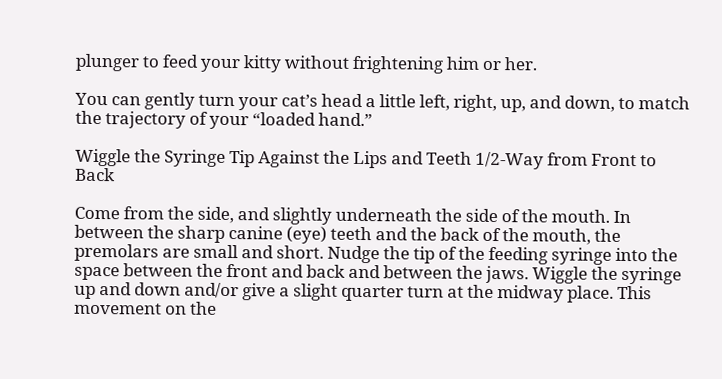plunger to feed your kitty without frightening him or her.

You can gently turn your cat’s head a little left, right, up, and down, to match the trajectory of your “loaded hand.”

Wiggle the Syringe Tip Against the Lips and Teeth 1/2-Way from Front to Back

Come from the side, and slightly underneath the side of the mouth. In between the sharp canine (eye) teeth and the back of the mouth, the premolars are small and short. Nudge the tip of the feeding syringe into the space between the front and back and between the jaws. Wiggle the syringe up and down and/or give a slight quarter turn at the midway place. This movement on the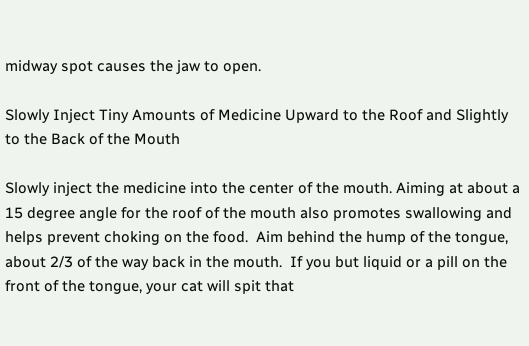midway spot causes the jaw to open.

Slowly Inject Tiny Amounts of Medicine Upward to the Roof and Slightly to the Back of the Mouth

Slowly inject the medicine into the center of the mouth. Aiming at about a 15 degree angle for the roof of the mouth also promotes swallowing and helps prevent choking on the food.  Aim behind the hump of the tongue, about 2/3 of the way back in the mouth.  If you but liquid or a pill on the front of the tongue, your cat will spit that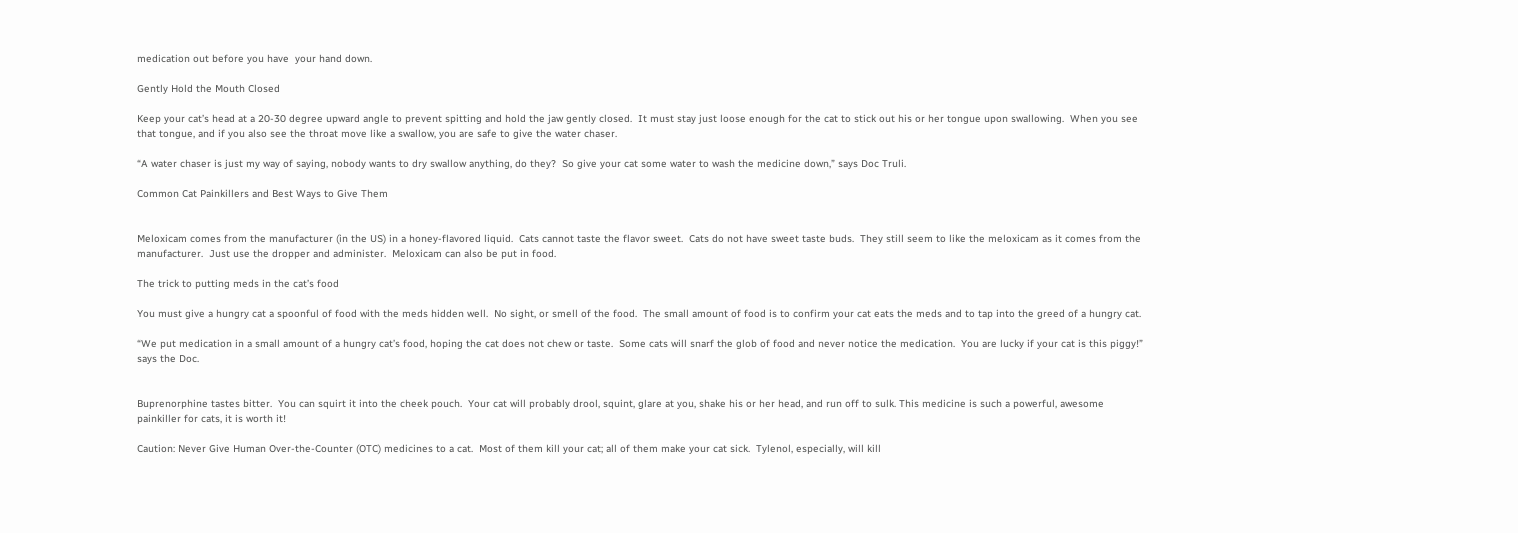medication out before you have  your hand down.

Gently Hold the Mouth Closed

Keep your cat’s head at a 20-30 degree upward angle to prevent spitting and hold the jaw gently closed.  It must stay just loose enough for the cat to stick out his or her tongue upon swallowing.  When you see that tongue, and if you also see the throat move like a swallow, you are safe to give the water chaser.

“A water chaser is just my way of saying, nobody wants to dry swallow anything, do they?  So give your cat some water to wash the medicine down,” says Doc Truli.

Common Cat Painkillers and Best Ways to Give Them


Meloxicam comes from the manufacturer (in the US) in a honey-flavored liquid.  Cats cannot taste the flavor sweet.  Cats do not have sweet taste buds.  They still seem to like the meloxicam as it comes from the manufacturer.  Just use the dropper and administer.  Meloxicam can also be put in food.

The trick to putting meds in the cat’s food

You must give a hungry cat a spoonful of food with the meds hidden well.  No sight, or smell of the food.  The small amount of food is to confirm your cat eats the meds and to tap into the greed of a hungry cat.

“We put medication in a small amount of a hungry cat’s food, hoping the cat does not chew or taste.  Some cats will snarf the glob of food and never notice the medication.  You are lucky if your cat is this piggy!” says the Doc.


Buprenorphine tastes bitter.  You can squirt it into the cheek pouch.  Your cat will probably drool, squint, glare at you, shake his or her head, and run off to sulk. This medicine is such a powerful, awesome painkiller for cats, it is worth it!

Caution: Never Give Human Over-the-Counter (OTC) medicines to a cat.  Most of them kill your cat; all of them make your cat sick.  Tylenol, especially, will kill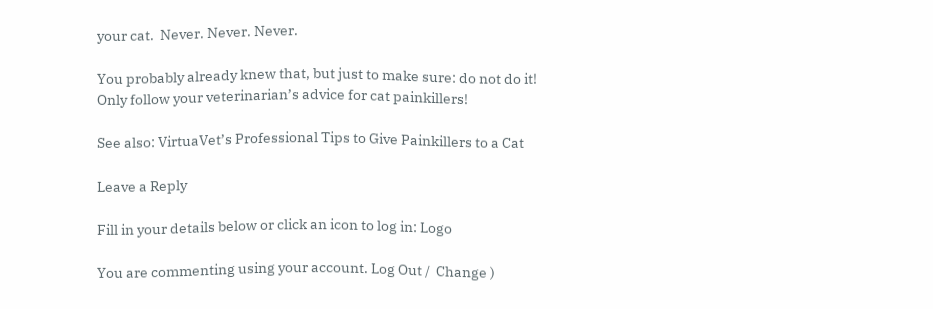your cat.  Never. Never. Never.

You probably already knew that, but just to make sure: do not do it!  Only follow your veterinarian’s advice for cat painkillers!

See also: VirtuaVet’s Professional Tips to Give Painkillers to a Cat

Leave a Reply

Fill in your details below or click an icon to log in: Logo

You are commenting using your account. Log Out /  Change )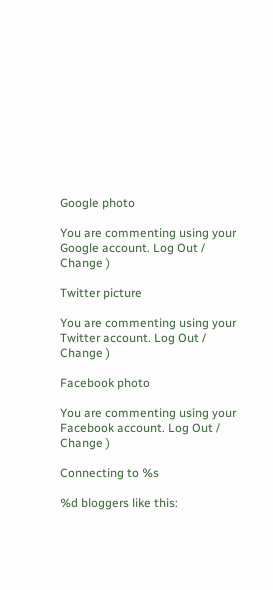Google photo

You are commenting using your Google account. Log Out /  Change )

Twitter picture

You are commenting using your Twitter account. Log Out /  Change )

Facebook photo

You are commenting using your Facebook account. Log Out /  Change )

Connecting to %s

%d bloggers like this: